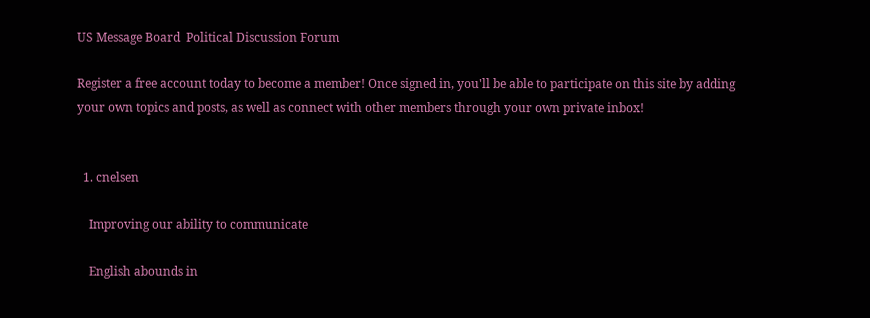US Message Board  Political Discussion Forum

Register a free account today to become a member! Once signed in, you'll be able to participate on this site by adding your own topics and posts, as well as connect with other members through your own private inbox!


  1. cnelsen

    Improving our ability to communicate

    English abounds in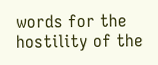words for the hostility of the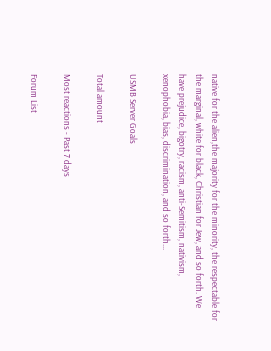native for the alien,the majority for the minority, the respectable for the marginal, white for black, Christian for Jew, and so forth. We have prejudice, bigotry, racism, anti-Semitism, nativism, xenophobia, bias, discrimination, and so forth...

USMB Server Goals

Total amount

Most reactions - Past 7 days

Forum List